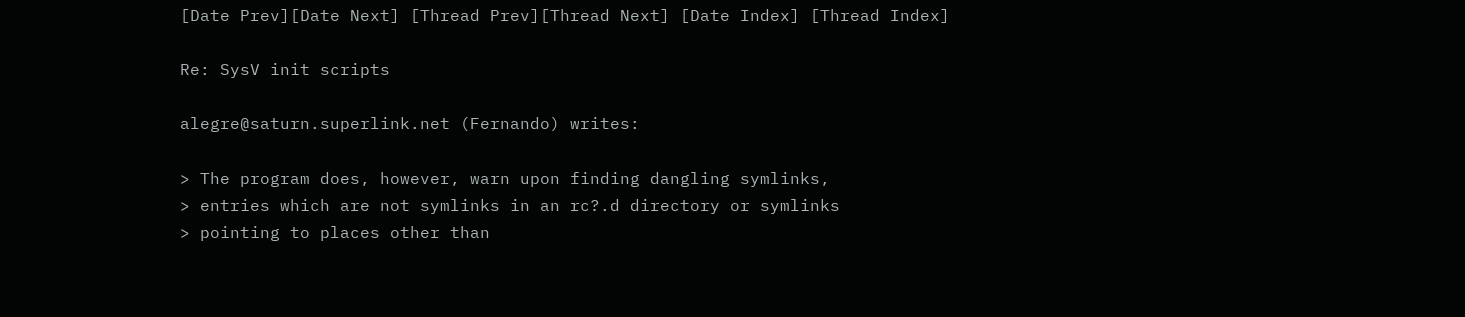[Date Prev][Date Next] [Thread Prev][Thread Next] [Date Index] [Thread Index]

Re: SysV init scripts

alegre@saturn.superlink.net (Fernando) writes:

> The program does, however, warn upon finding dangling symlinks,
> entries which are not symlinks in an rc?.d directory or symlinks
> pointing to places other than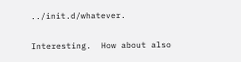../init.d/whatever.

Interesting.  How about also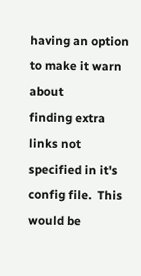having an option to make it warn about
finding extra links not specified in it's config file.  This would be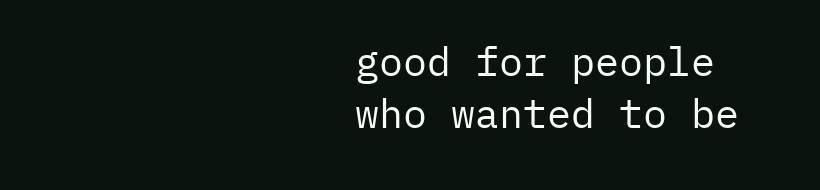good for people who wanted to be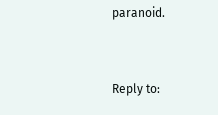paranoid.


Reply to: